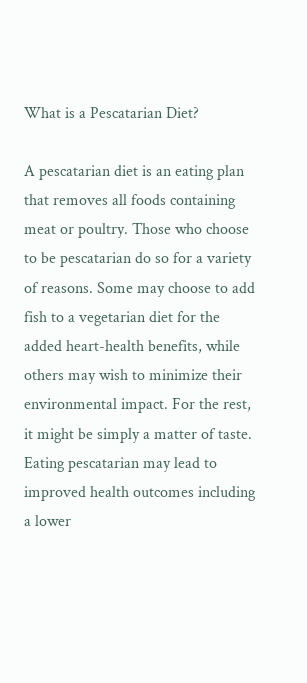What is a Pescatarian Diet?

A pescatarian diet is an eating plan that removes all foods containing meat or poultry. Those who choose to be pescatarian do so for a variety of reasons. Some may choose to add fish to a vegetarian diet for the added heart-health benefits, while others may wish to minimize their environmental impact. For the rest, it might be simply a matter of taste. Eating pescatarian may lead to improved health outcomes including a lower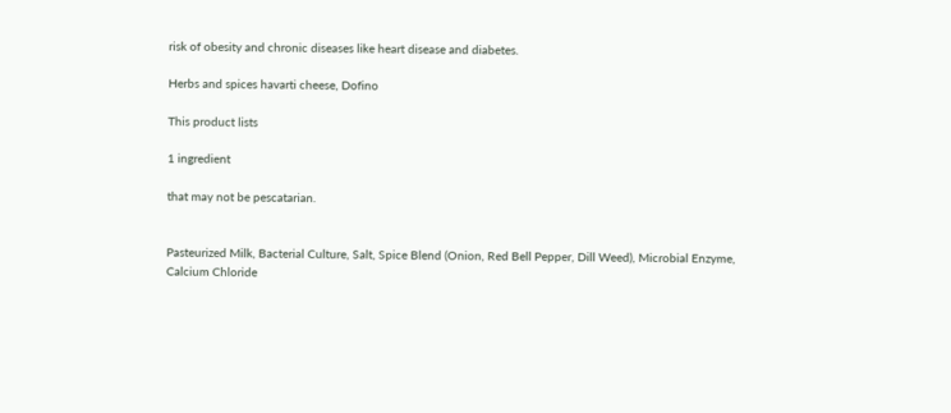risk of obesity and chronic diseases like heart disease and diabetes.

Herbs and spices havarti cheese, Dofino

This product lists

1 ingredient

that may not be pescatarian.


Pasteurized Milk, Bacterial Culture, Salt, Spice Blend (Onion, Red Bell Pepper, Dill Weed), Microbial Enzyme, Calcium Chloride